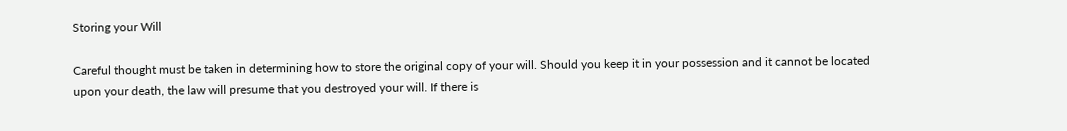Storing your Will

Careful thought must be taken in determining how to store the original copy of your will. Should you keep it in your possession and it cannot be located upon your death, the law will presume that you destroyed your will. If there is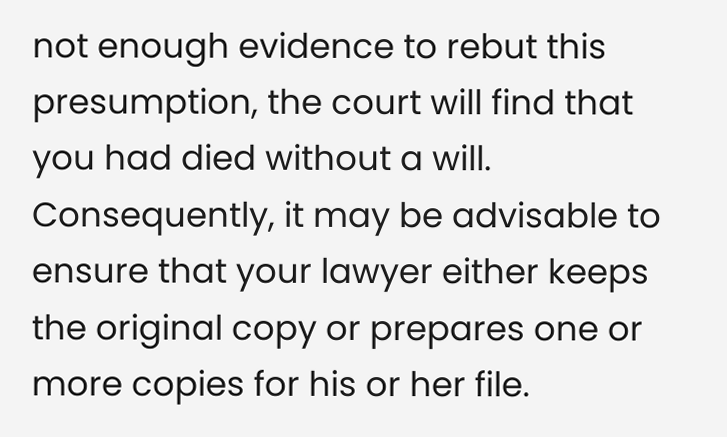not enough evidence to rebut this presumption, the court will find that you had died without a will. Consequently, it may be advisable to ensure that your lawyer either keeps the original copy or prepares one or more copies for his or her file.